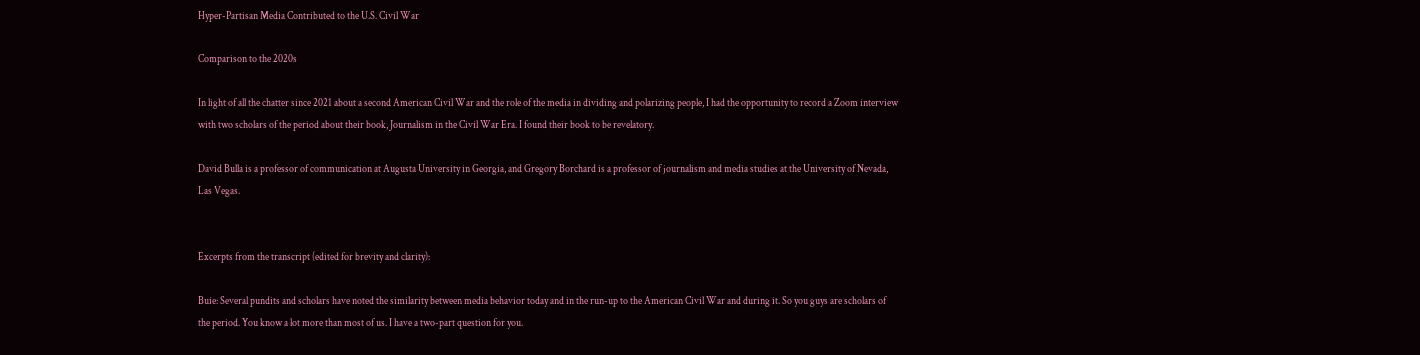Hyper-Partisan Media Contributed to the U.S. Civil War

Comparison to the 2020s

In light of all the chatter since 2021 about a second American Civil War and the role of the media in dividing and polarizing people, I had the opportunity to record a Zoom interview with two scholars of the period about their book, Journalism in the Civil War Era. I found their book to be revelatory.

David Bulla is a professor of communication at Augusta University in Georgia, and Gregory Borchard is a professor of journalism and media studies at the University of Nevada, Las Vegas.


Excerpts from the transcript (edited for brevity and clarity):

Buie: Several pundits and scholars have noted the similarity between media behavior today and in the run-up to the American Civil War and during it. So you guys are scholars of the period. You know a lot more than most of us. I have a two-part question for you.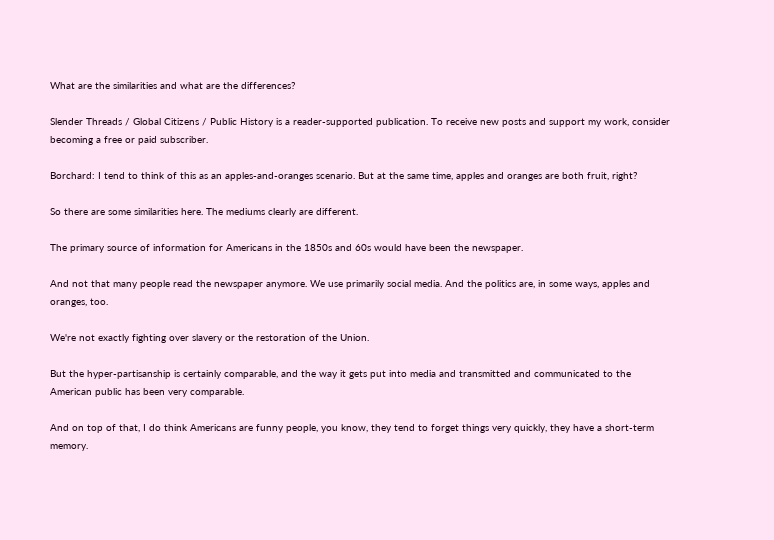What are the similarities and what are the differences?

Slender Threads / Global Citizens / Public History is a reader-supported publication. To receive new posts and support my work, consider becoming a free or paid subscriber.

Borchard: I tend to think of this as an apples-and-oranges scenario. But at the same time, apples and oranges are both fruit, right?

So there are some similarities here. The mediums clearly are different.

The primary source of information for Americans in the 1850s and 60s would have been the newspaper.

And not that many people read the newspaper anymore. We use primarily social media. And the politics are, in some ways, apples and oranges, too.

We're not exactly fighting over slavery or the restoration of the Union.

But the hyper-partisanship is certainly comparable, and the way it gets put into media and transmitted and communicated to the American public has been very comparable.

And on top of that, I do think Americans are funny people, you know, they tend to forget things very quickly, they have a short-term memory.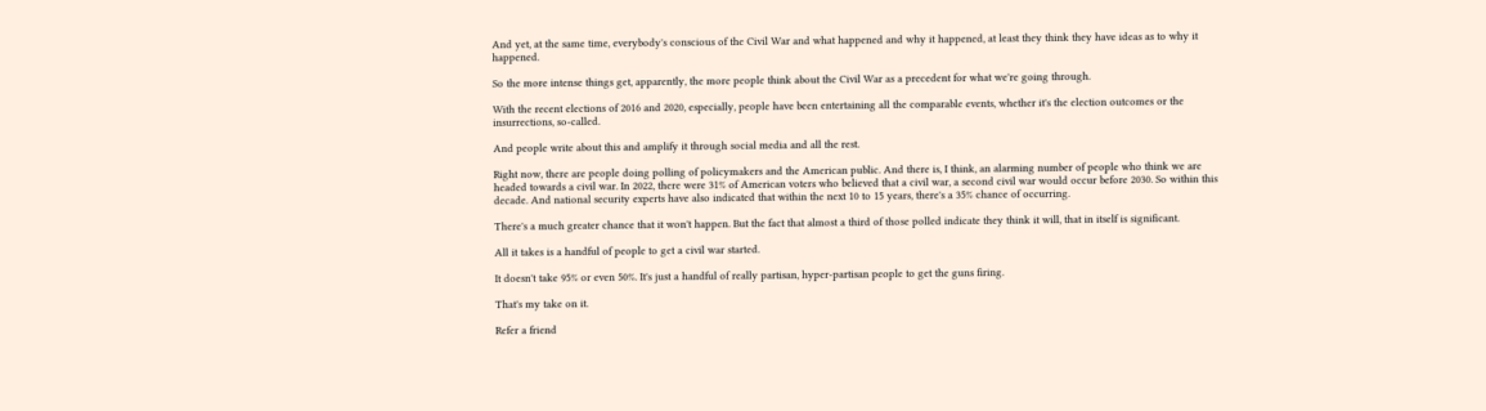And yet, at the same time, everybody's conscious of the Civil War and what happened and why it happened, at least they think they have ideas as to why it happened.

So the more intense things get, apparently, the more people think about the Civil War as a precedent for what we're going through.

With the recent elections of 2016 and 2020, especially, people have been entertaining all the comparable events, whether it's the election outcomes or the insurrections, so-called.

And people write about this and amplify it through social media and all the rest.

Right now, there are people doing polling of policymakers and the American public. And there is, I think, an alarming number of people who think we are headed towards a civil war. In 2022, there were 31% of American voters who believed that a civil war, a second civil war would occur before 2030. So within this decade. And national security experts have also indicated that within the next 10 to 15 years, there's a 35% chance of occurring.

There's a much greater chance that it won't happen. But the fact that almost a third of those polled indicate they think it will, that in itself is significant.

All it takes is a handful of people to get a civil war started.

It doesn't take 95% or even 50%. It's just a handful of really partisan, hyper-partisan people to get the guns firing.

That's my take on it.

Refer a friend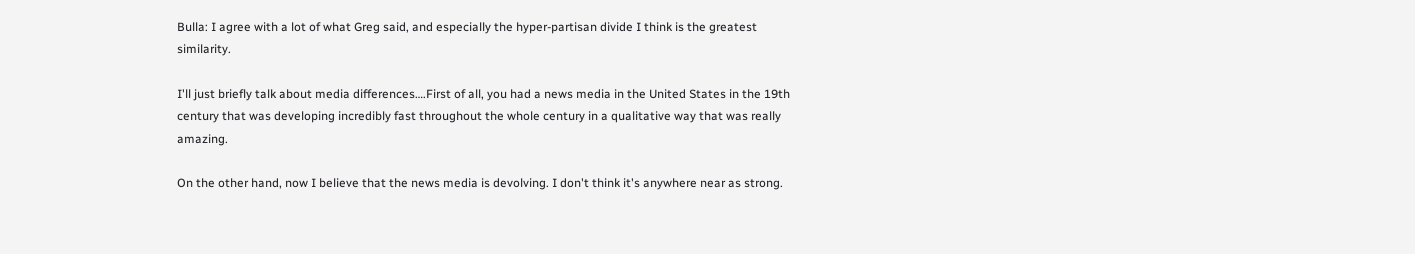Bulla: I agree with a lot of what Greg said, and especially the hyper-partisan divide I think is the greatest similarity.

I'll just briefly talk about media differences….First of all, you had a news media in the United States in the 19th century that was developing incredibly fast throughout the whole century in a qualitative way that was really amazing.

On the other hand, now I believe that the news media is devolving. I don't think it's anywhere near as strong.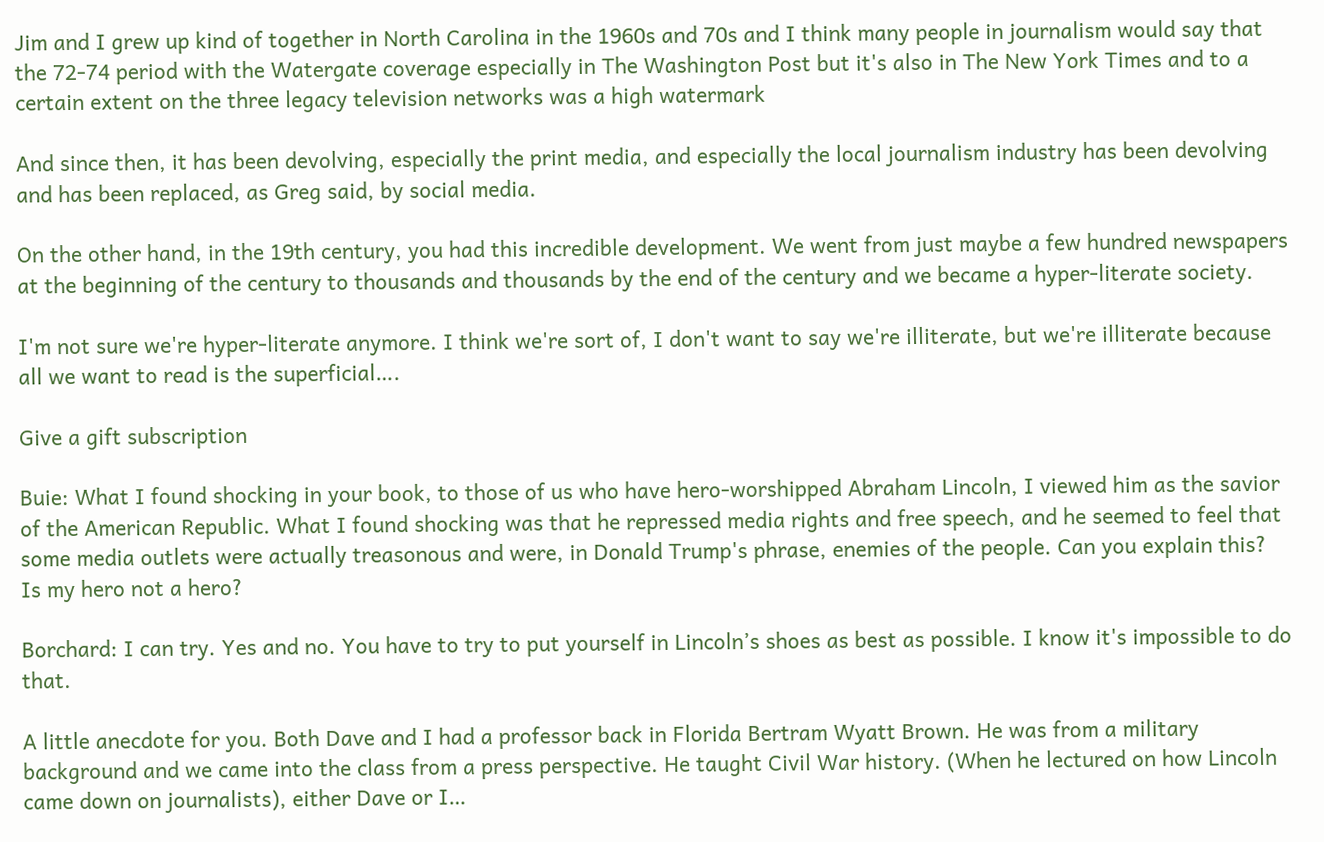Jim and I grew up kind of together in North Carolina in the 1960s and 70s and I think many people in journalism would say that the 72-74 period with the Watergate coverage especially in The Washington Post but it's also in The New York Times and to a certain extent on the three legacy television networks was a high watermark

And since then, it has been devolving, especially the print media, and especially the local journalism industry has been devolving and has been replaced, as Greg said, by social media.

On the other hand, in the 19th century, you had this incredible development. We went from just maybe a few hundred newspapers at the beginning of the century to thousands and thousands by the end of the century and we became a hyper-literate society.

I'm not sure we're hyper-literate anymore. I think we're sort of, I don't want to say we're illiterate, but we're illiterate because all we want to read is the superficial….

Give a gift subscription

Buie: What I found shocking in your book, to those of us who have hero-worshipped Abraham Lincoln, I viewed him as the savior of the American Republic. What I found shocking was that he repressed media rights and free speech, and he seemed to feel that some media outlets were actually treasonous and were, in Donald Trump's phrase, enemies of the people. Can you explain this? Is my hero not a hero?

Borchard: I can try. Yes and no. You have to try to put yourself in Lincoln’s shoes as best as possible. I know it's impossible to do that.

A little anecdote for you. Both Dave and I had a professor back in Florida Bertram Wyatt Brown. He was from a military background and we came into the class from a press perspective. He taught Civil War history. (When he lectured on how Lincoln came down on journalists), either Dave or I…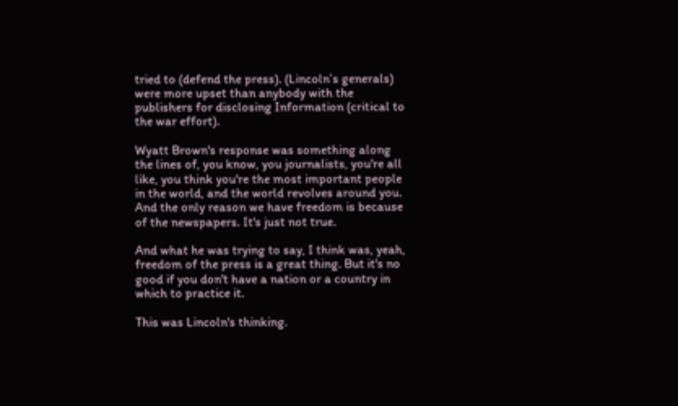tried to (defend the press). (Lincoln’s generals) were more upset than anybody with the publishers for disclosing Information (critical to the war effort).

Wyatt Brown's response was something along the lines of, you know, you journalists, you're all like, you think you're the most important people in the world, and the world revolves around you. And the only reason we have freedom is because of the newspapers. It's just not true.

And what he was trying to say, I think was, yeah, freedom of the press is a great thing. But it's no good if you don't have a nation or a country in which to practice it.

This was Lincoln's thinking.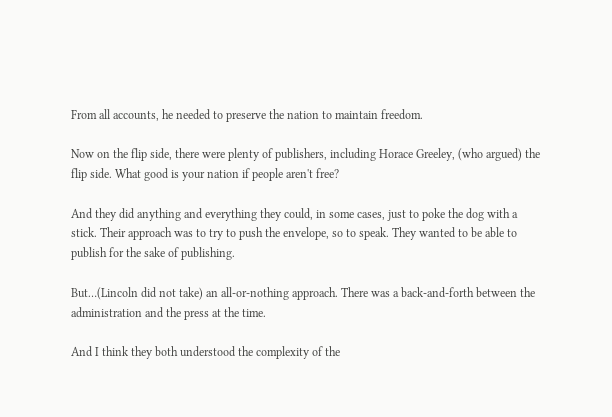From all accounts, he needed to preserve the nation to maintain freedom.

Now on the flip side, there were plenty of publishers, including Horace Greeley, (who argued) the flip side. What good is your nation if people aren't free?

And they did anything and everything they could, in some cases, just to poke the dog with a stick. Their approach was to try to push the envelope, so to speak. They wanted to be able to publish for the sake of publishing.

But…(Lincoln did not take) an all-or-nothing approach. There was a back-and-forth between the administration and the press at the time.

And I think they both understood the complexity of the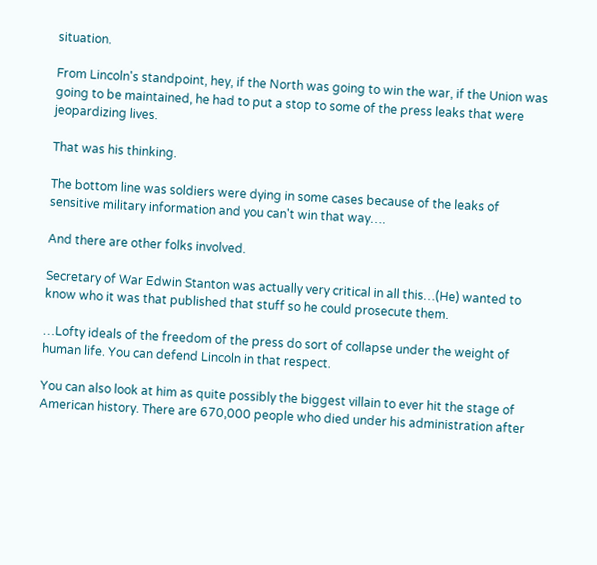situation.

From Lincoln's standpoint, hey, if the North was going to win the war, if the Union was going to be maintained, he had to put a stop to some of the press leaks that were jeopardizing lives.

That was his thinking.

The bottom line was soldiers were dying in some cases because of the leaks of sensitive military information and you can't win that way….

And there are other folks involved.

Secretary of War Edwin Stanton was actually very critical in all this…(He) wanted to know who it was that published that stuff so he could prosecute them.

…Lofty ideals of the freedom of the press do sort of collapse under the weight of human life. You can defend Lincoln in that respect.

You can also look at him as quite possibly the biggest villain to ever hit the stage of American history. There are 670,000 people who died under his administration after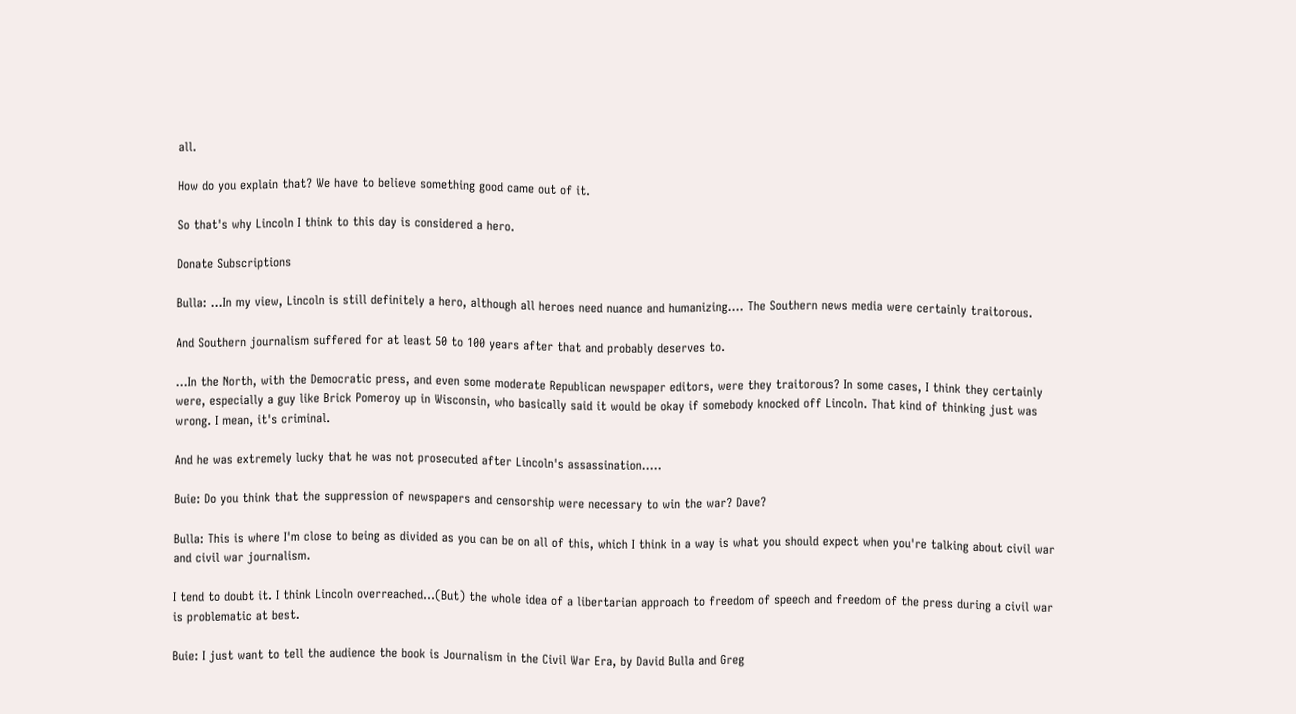all.

How do you explain that? We have to believe something good came out of it.

So that's why Lincoln I think to this day is considered a hero.

Donate Subscriptions

Bulla: …In my view, Lincoln is still definitely a hero, although all heroes need nuance and humanizing…. The Southern news media were certainly traitorous.

And Southern journalism suffered for at least 50 to 100 years after that and probably deserves to.

…In the North, with the Democratic press, and even some moderate Republican newspaper editors, were they traitorous? In some cases, I think they certainly were, especially a guy like Brick Pomeroy up in Wisconsin, who basically said it would be okay if somebody knocked off Lincoln. That kind of thinking just was wrong. I mean, it's criminal.

And he was extremely lucky that he was not prosecuted after Lincoln's assassination…..

Buie: Do you think that the suppression of newspapers and censorship were necessary to win the war? Dave?

Bulla: This is where I'm close to being as divided as you can be on all of this, which I think in a way is what you should expect when you're talking about civil war and civil war journalism.

I tend to doubt it. I think Lincoln overreached…(But) the whole idea of a libertarian approach to freedom of speech and freedom of the press during a civil war is problematic at best.

Buie: I just want to tell the audience the book is Journalism in the Civil War Era, by David Bulla and Greg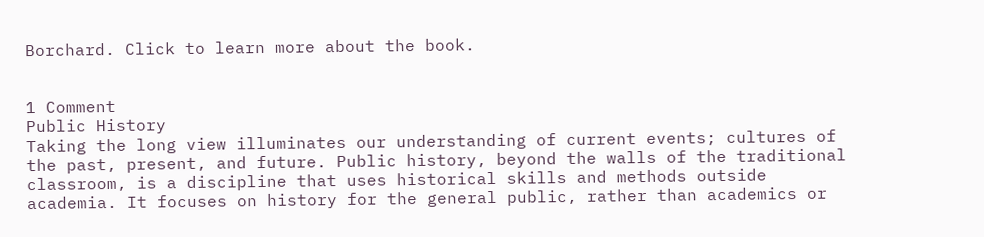Borchard. Click to learn more about the book.


1 Comment
Public History
Taking the long view illuminates our understanding of current events; cultures of the past, present, and future. Public history, beyond the walls of the traditional classroom, is a discipline that uses historical skills and methods outside academia. It focuses on history for the general public, rather than academics or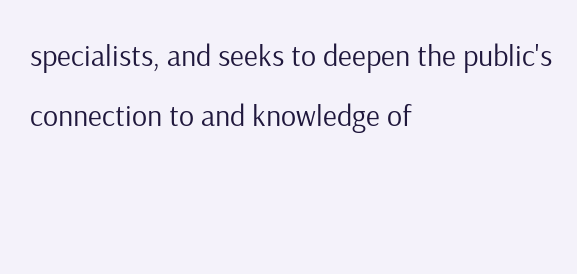specialists, and seeks to deepen the public's connection to and knowledge of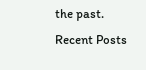the past.
Recent Posts